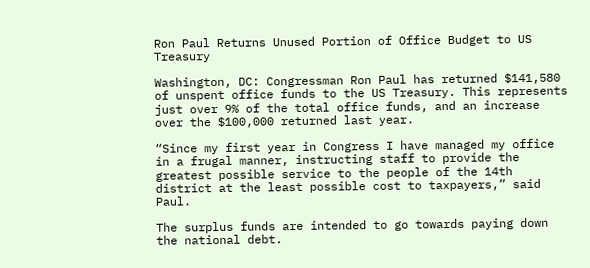Ron Paul Returns Unused Portion of Office Budget to US Treasury

Washington, DC: Congressman Ron Paul has returned $141,580 of unspent office funds to the US Treasury. This represents just over 9% of the total office funds, and an increase over the $100,000 returned last year.

“Since my first year in Congress I have managed my office in a frugal manner, instructing staff to provide the greatest possible service to the people of the 14th district at the least possible cost to taxpayers,” said Paul.

The surplus funds are intended to go towards paying down the national debt.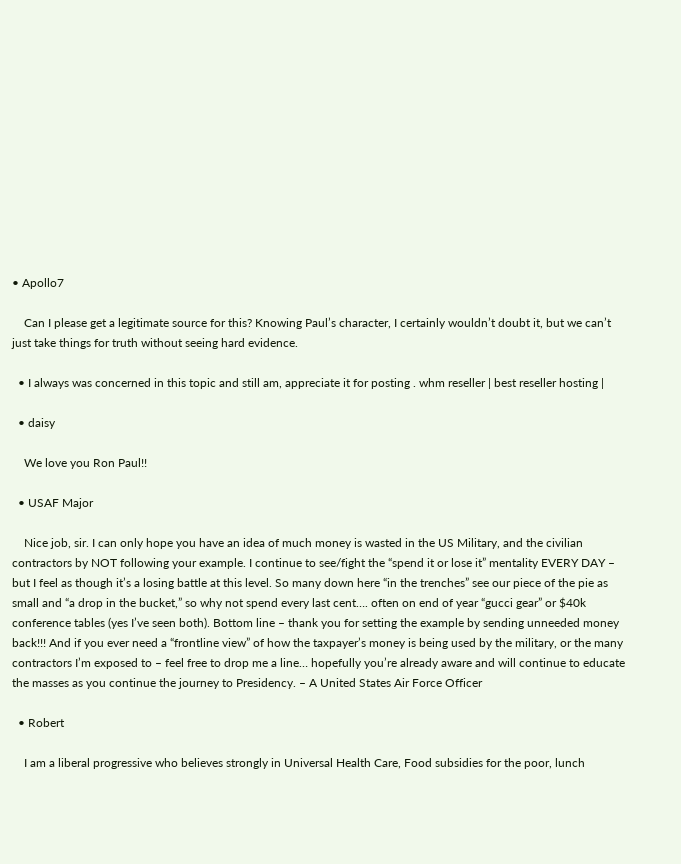• Apollo7

    Can I please get a legitimate source for this? Knowing Paul’s character, I certainly wouldn’t doubt it, but we can’t just take things for truth without seeing hard evidence.

  • I always was concerned in this topic and still am, appreciate it for posting . whm reseller | best reseller hosting |

  • daisy

    We love you Ron Paul!!

  • USAF Major

    Nice job, sir. I can only hope you have an idea of much money is wasted in the US Military, and the civilian contractors by NOT following your example. I continue to see/fight the “spend it or lose it” mentality EVERY DAY – but I feel as though it’s a losing battle at this level. So many down here “in the trenches” see our piece of the pie as small and “a drop in the bucket,” so why not spend every last cent…. often on end of year “gucci gear” or $40k conference tables (yes I’ve seen both). Bottom line – thank you for setting the example by sending unneeded money back!!! And if you ever need a “frontline view” of how the taxpayer’s money is being used by the military, or the many contractors I’m exposed to – feel free to drop me a line… hopefully you’re already aware and will continue to educate the masses as you continue the journey to Presidency. – A United States Air Force Officer

  • Robert

    I am a liberal progressive who believes strongly in Universal Health Care, Food subsidies for the poor, lunch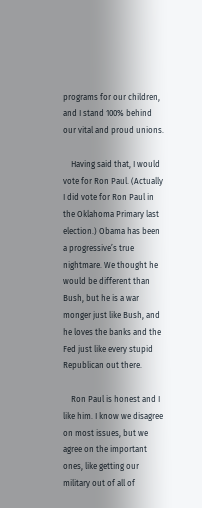programs for our children, and I stand 100% behind our vital and proud unions.

    Having said that, I would vote for Ron Paul. (Actually I did vote for Ron Paul in the Oklahoma Primary last election.) Obama has been a progressive’s true nightmare. We thought he would be different than Bush, but he is a war monger just like Bush, and he loves the banks and the Fed just like every stupid Republican out there.

    Ron Paul is honest and I like him. I know we disagree on most issues, but we agree on the important ones, like getting our military out of all of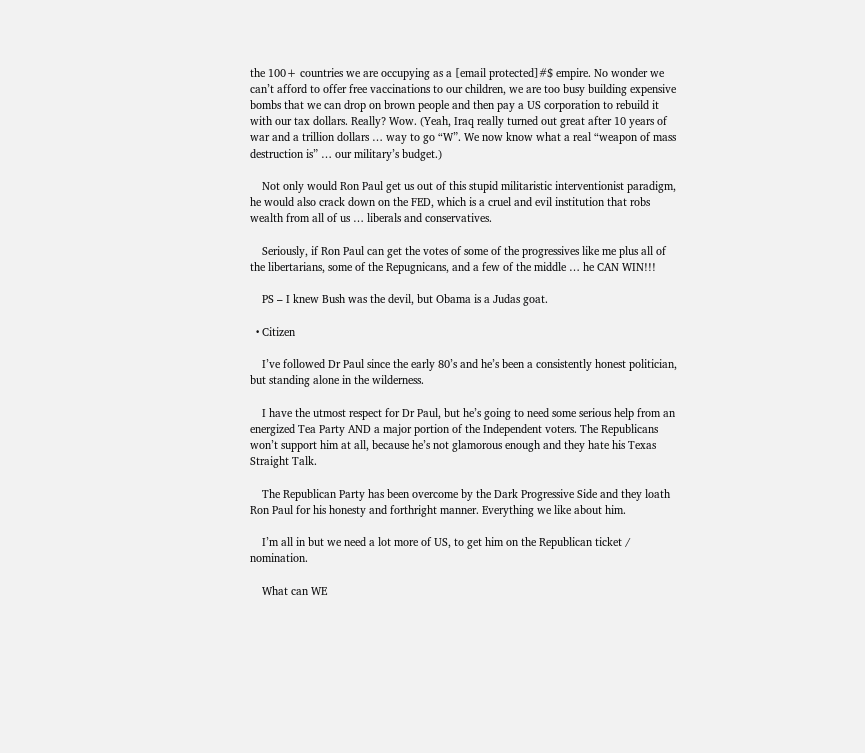the 100+ countries we are occupying as a [email protected]#$ empire. No wonder we can’t afford to offer free vaccinations to our children, we are too busy building expensive bombs that we can drop on brown people and then pay a US corporation to rebuild it with our tax dollars. Really? Wow. (Yeah, Iraq really turned out great after 10 years of war and a trillion dollars … way to go “W”. We now know what a real “weapon of mass destruction is” … our military’s budget.)

    Not only would Ron Paul get us out of this stupid militaristic interventionist paradigm, he would also crack down on the FED, which is a cruel and evil institution that robs wealth from all of us … liberals and conservatives.

    Seriously, if Ron Paul can get the votes of some of the progressives like me plus all of the libertarians, some of the Repugnicans, and a few of the middle … he CAN WIN!!!

    PS – I knew Bush was the devil, but Obama is a Judas goat.

  • Citizen

    I’ve followed Dr Paul since the early 80’s and he’s been a consistently honest politician, but standing alone in the wilderness.

    I have the utmost respect for Dr Paul, but he’s going to need some serious help from an energized Tea Party AND a major portion of the Independent voters. The Republicans won’t support him at all, because he’s not glamorous enough and they hate his Texas Straight Talk.

    The Republican Party has been overcome by the Dark Progressive Side and they loath Ron Paul for his honesty and forthright manner. Everything we like about him.

    I’m all in but we need a lot more of US, to get him on the Republican ticket / nomination.

    What can WE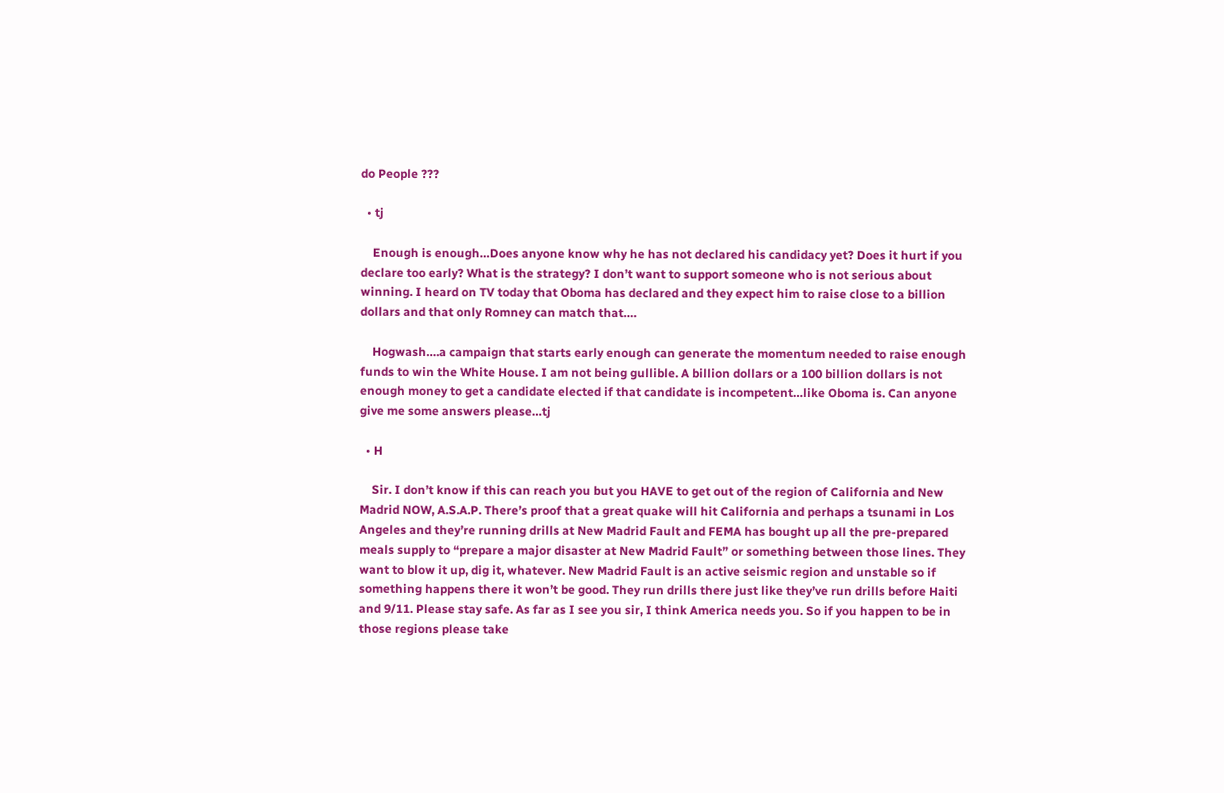do People ???

  • tj

    Enough is enough…Does anyone know why he has not declared his candidacy yet? Does it hurt if you declare too early? What is the strategy? I don’t want to support someone who is not serious about winning. I heard on TV today that Oboma has declared and they expect him to raise close to a billion dollars and that only Romney can match that….

    Hogwash….a campaign that starts early enough can generate the momentum needed to raise enough funds to win the White House. I am not being gullible. A billion dollars or a 100 billion dollars is not enough money to get a candidate elected if that candidate is incompetent…like Oboma is. Can anyone give me some answers please…tj

  • H

    Sir. I don’t know if this can reach you but you HAVE to get out of the region of California and New Madrid NOW, A.S.A.P. There’s proof that a great quake will hit California and perhaps a tsunami in Los Angeles and they’re running drills at New Madrid Fault and FEMA has bought up all the pre-prepared meals supply to “prepare a major disaster at New Madrid Fault” or something between those lines. They want to blow it up, dig it, whatever. New Madrid Fault is an active seismic region and unstable so if something happens there it won’t be good. They run drills there just like they’ve run drills before Haiti and 9/11. Please stay safe. As far as I see you sir, I think America needs you. So if you happen to be in those regions please take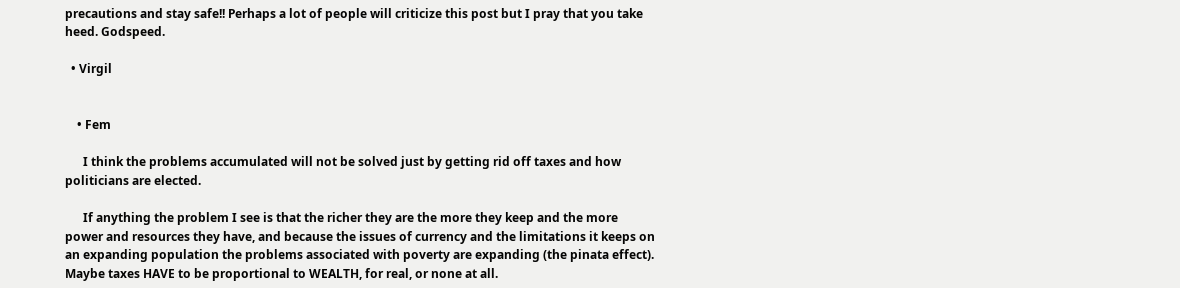precautions and stay safe!! Perhaps a lot of people will criticize this post but I pray that you take heed. Godspeed.

  • Virgil


    • Fem

      I think the problems accumulated will not be solved just by getting rid off taxes and how politicians are elected.

      If anything the problem I see is that the richer they are the more they keep and the more power and resources they have, and because the issues of currency and the limitations it keeps on an expanding population the problems associated with poverty are expanding (the pinata effect). Maybe taxes HAVE to be proportional to WEALTH, for real, or none at all.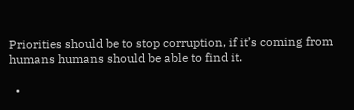Priorities should be to stop corruption, if it’s coming from humans humans should be able to find it.

  •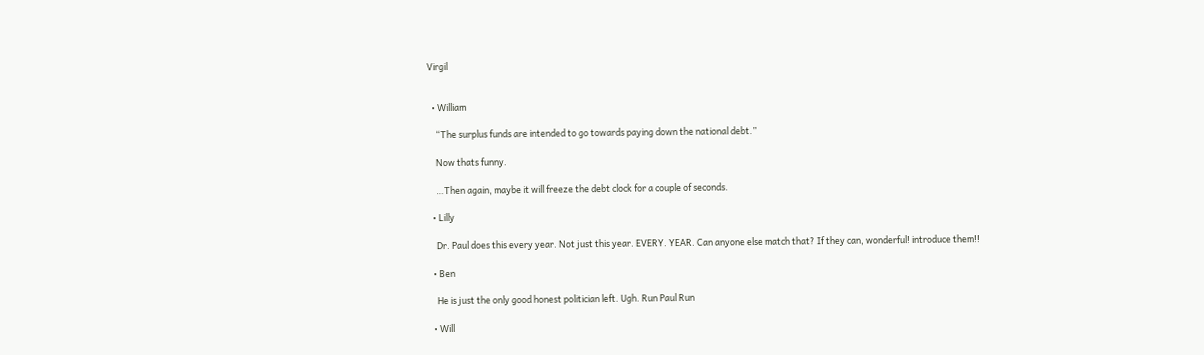Virgil


  • William

    “The surplus funds are intended to go towards paying down the national debt.”

    Now thats funny.

    …Then again, maybe it will freeze the debt clock for a couple of seconds.

  • Lilly

    Dr. Paul does this every year. Not just this year. EVERY. YEAR. Can anyone else match that? If they can, wonderful! introduce them!!

  • Ben

    He is just the only good honest politician left. Ugh. Run Paul Run

  • Will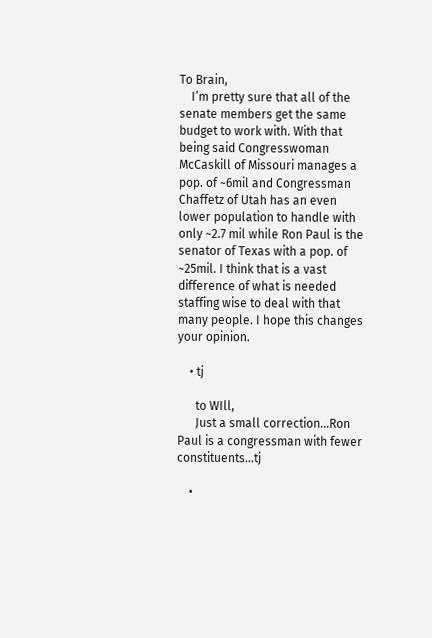To Brain,
    I’m pretty sure that all of the senate members get the same budget to work with. With that being said Congresswoman McCaskill of Missouri manages a pop. of ~6mil and Congressman Chaffetz of Utah has an even lower population to handle with only ~2.7 mil while Ron Paul is the senator of Texas with a pop. of ~25mil. I think that is a vast difference of what is needed staffing wise to deal with that many people. I hope this changes your opinion.

    • tj

      to WIll,
      Just a small correction…Ron Paul is a congressman with fewer constituents…tj

    •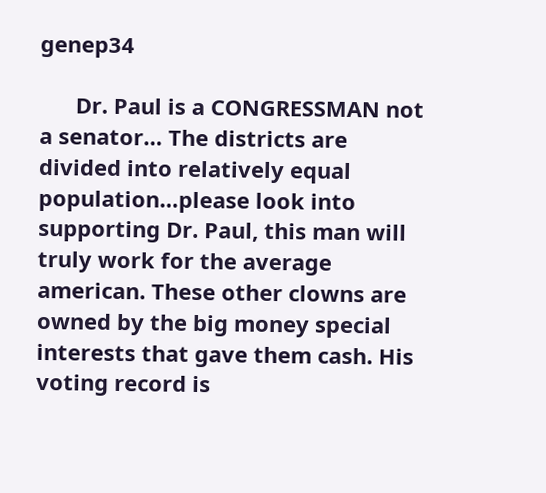genep34

      Dr. Paul is a CONGRESSMAN not a senator… The districts are divided into relatively equal population…please look into supporting Dr. Paul, this man will truly work for the average american. These other clowns are owned by the big money special interests that gave them cash. His voting record is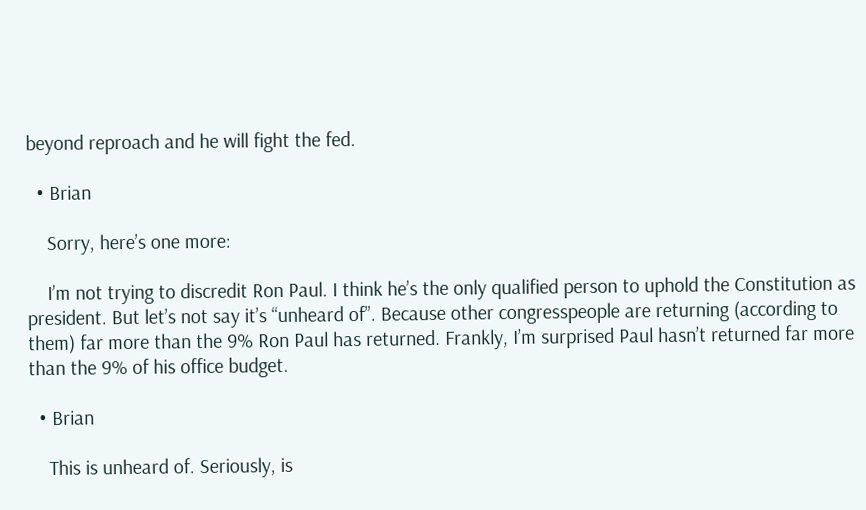beyond reproach and he will fight the fed.

  • Brian

    Sorry, here’s one more:

    I’m not trying to discredit Ron Paul. I think he’s the only qualified person to uphold the Constitution as president. But let’s not say it’s “unheard of”. Because other congresspeople are returning (according to them) far more than the 9% Ron Paul has returned. Frankly, I’m surprised Paul hasn’t returned far more than the 9% of his office budget.

  • Brian

    This is unheard of. Seriously, is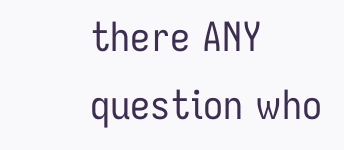there ANY question who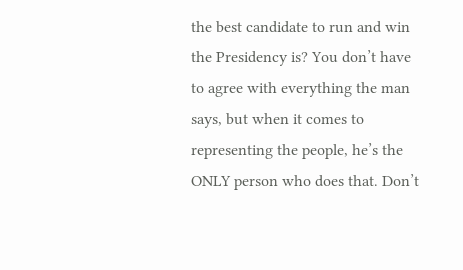the best candidate to run and win the Presidency is? You don’t have to agree with everything the man says, but when it comes to representing the people, he’s the ONLY person who does that. Don’t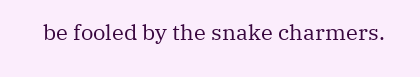be fooled by the snake charmers.